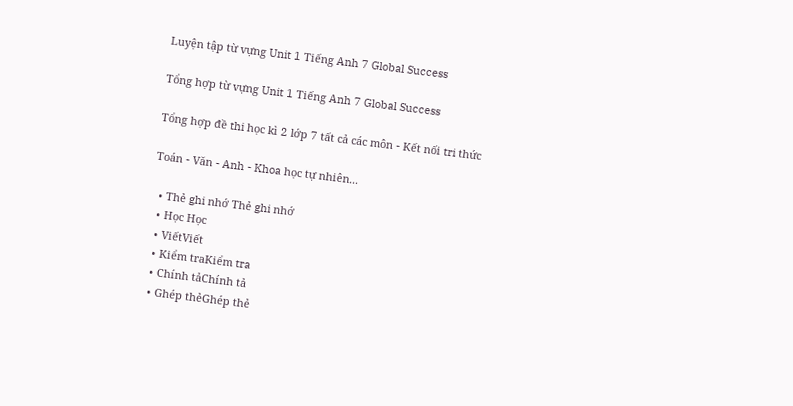Luyện tập từ vựng Unit 1 Tiếng Anh 7 Global Success

Tổng hợp từ vựng Unit 1 Tiếng Anh 7 Global Success

Tổng hợp đề thi học kì 2 lớp 7 tất cả các môn - Kết nối tri thức

Toán - Văn - Anh - Khoa học tự nhiên...

  • Thẻ ghi nhớ Thẻ ghi nhớ
  • Học Học
  • ViếtViết
  • Kiểm traKiểm tra
  • Chính tảChính tả
  • Ghép thẻGhép thẻ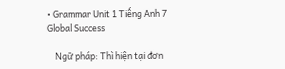• Grammar Unit 1 Tiếng Anh 7 Global Success

    Ngữ pháp: Thì hiện tại đơn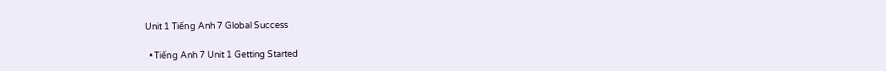Unit 1 Tiếng Anh 7 Global Success

  • Tiếng Anh 7 Unit 1 Getting Started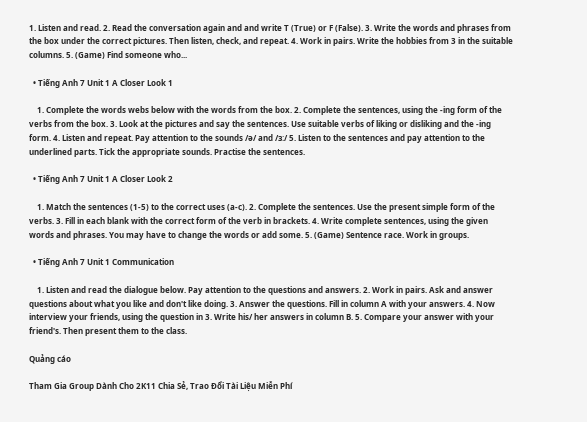1. Listen and read. 2. Read the conversation again and and write T (True) or F (False). 3. Write the words and phrases from the box under the correct pictures. Then listen, check, and repeat. 4. Work in pairs. Write the hobbies from 3 in the suitable columns. 5. (Game) Find someone who...

  • Tiếng Anh 7 Unit 1 A Closer Look 1

    1. Complete the words webs below with the words from the box. 2. Complete the sentences, using the -ing form of the verbs from the box. 3. Look at the pictures and say the sentences. Use suitable verbs of liking or disliking and the -ing form. 4. Listen and repeat. Pay attention to the sounds /ə/ and /ɜː/ 5. Listen to the sentences and pay attention to the underlined parts. Tick the appropriate sounds. Practise the sentences.

  • Tiếng Anh 7 Unit 1 A Closer Look 2

    1. Match the sentences (1-5) to the correct uses (a-c). 2. Complete the sentences. Use the present simple form of the verbs. 3. Fill in each blank with the correct form of the verb in brackets. 4. Write complete sentences, using the given words and phrases. You may have to change the words or add some. 5. (Game) Sentence race. Work in groups.

  • Tiếng Anh 7 Unit 1 Communication

    1. Listen and read the dialogue below. Pay attention to the questions and answers. 2. Work in pairs. Ask and answer questions about what you like and don't like doing. 3. Answer the questions. Fill in column A with your answers. 4. Now interview your friends, using the question in 3. Write his/ her answers in column B. 5. Compare your answer with your friend's. Then present them to the class.

Quảng cáo

Tham Gia Group Dành Cho 2K11 Chia Sẻ, Trao Đổi Tài Liệu Miễn Phí